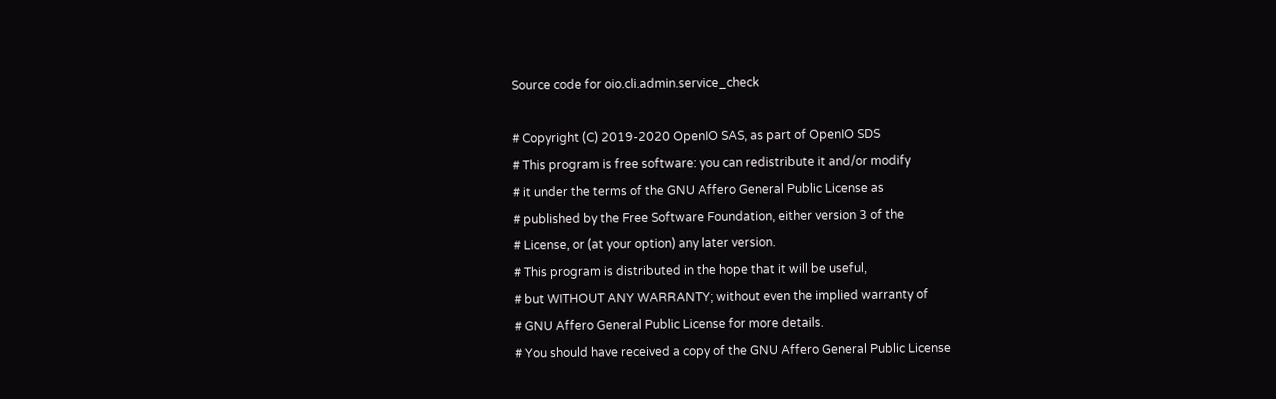Source code for oio.cli.admin.service_check

# Copyright (C) 2019-2020 OpenIO SAS, as part of OpenIO SDS
# This program is free software: you can redistribute it and/or modify
# it under the terms of the GNU Affero General Public License as
# published by the Free Software Foundation, either version 3 of the
# License, or (at your option) any later version.
# This program is distributed in the hope that it will be useful,
# but WITHOUT ANY WARRANTY; without even the implied warranty of
# GNU Affero General Public License for more details.
# You should have received a copy of the GNU Affero General Public License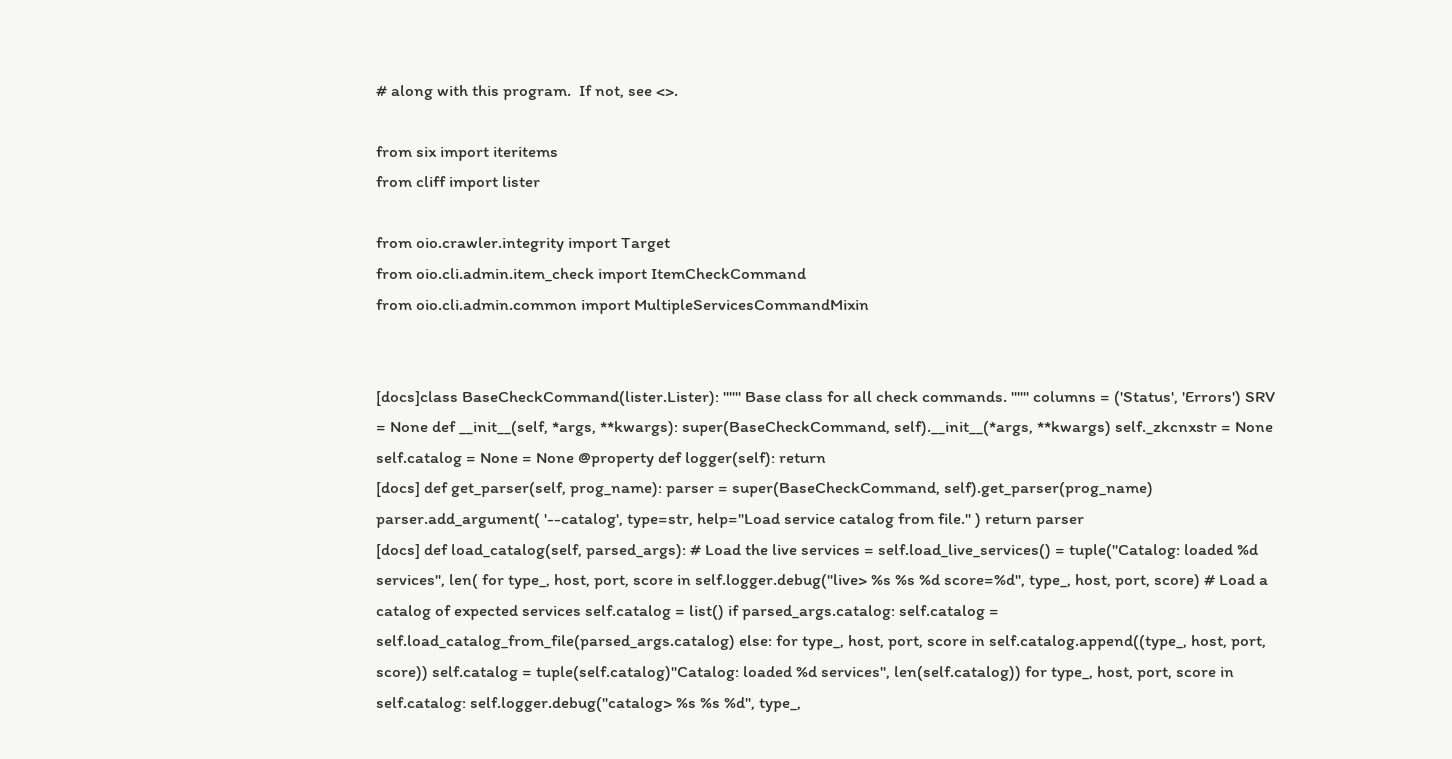# along with this program.  If not, see <>.

from six import iteritems
from cliff import lister

from oio.crawler.integrity import Target
from oio.cli.admin.item_check import ItemCheckCommand
from oio.cli.admin.common import MultipleServicesCommandMixin


[docs]class BaseCheckCommand(lister.Lister): """ Base class for all check commands. """ columns = ('Status', 'Errors') SRV = None def __init__(self, *args, **kwargs): super(BaseCheckCommand, self).__init__(*args, **kwargs) self._zkcnxstr = None self.catalog = None = None @property def logger(self): return
[docs] def get_parser(self, prog_name): parser = super(BaseCheckCommand, self).get_parser(prog_name) parser.add_argument( '--catalog', type=str, help="Load service catalog from file." ) return parser
[docs] def load_catalog(self, parsed_args): # Load the live services = self.load_live_services() = tuple("Catalog: loaded %d services", len( for type_, host, port, score in self.logger.debug("live> %s %s %d score=%d", type_, host, port, score) # Load a catalog of expected services self.catalog = list() if parsed_args.catalog: self.catalog = self.load_catalog_from_file(parsed_args.catalog) else: for type_, host, port, score in self.catalog.append((type_, host, port, score)) self.catalog = tuple(self.catalog)"Catalog: loaded %d services", len(self.catalog)) for type_, host, port, score in self.catalog: self.logger.debug("catalog> %s %s %d", type_,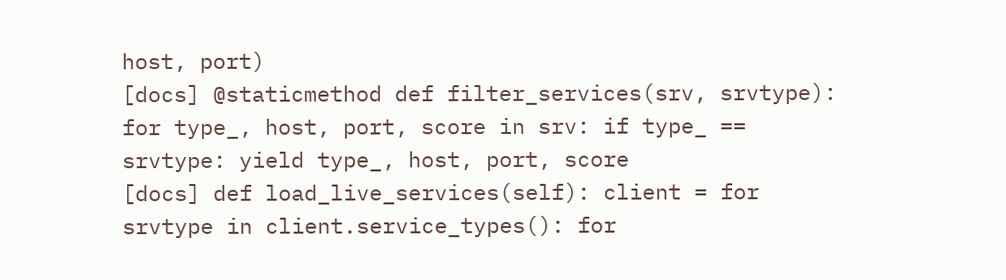host, port)
[docs] @staticmethod def filter_services(srv, srvtype): for type_, host, port, score in srv: if type_ == srvtype: yield type_, host, port, score
[docs] def load_live_services(self): client = for srvtype in client.service_types(): for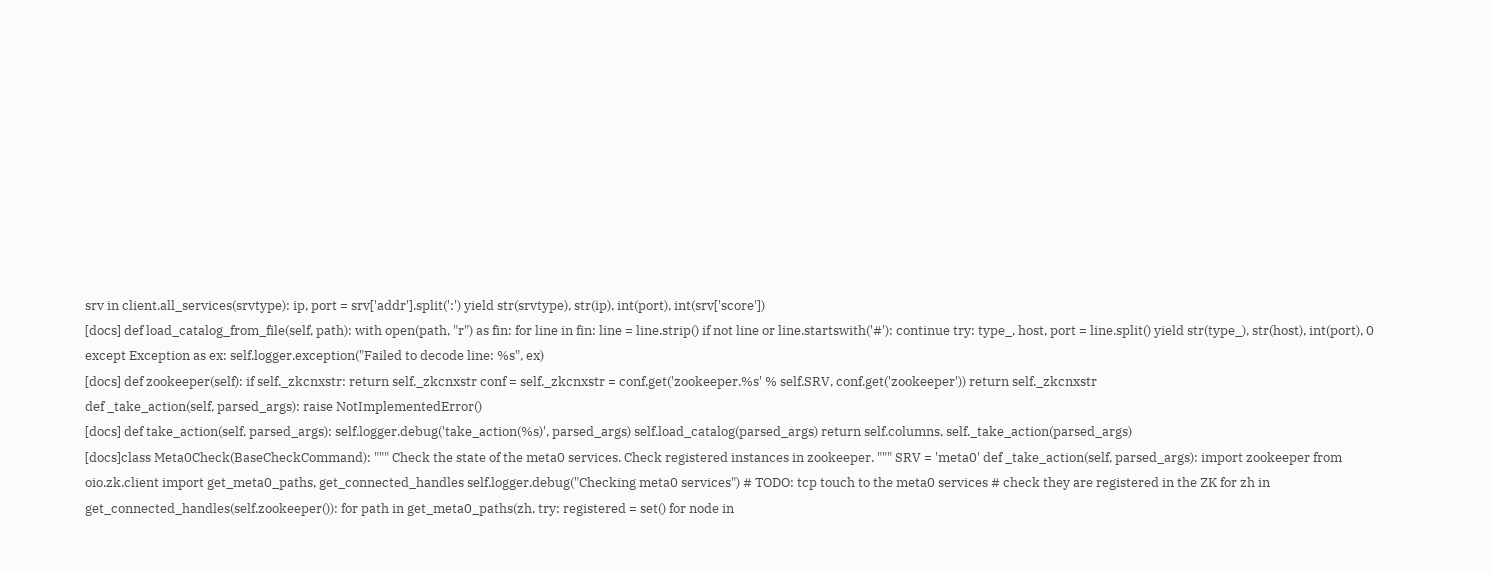srv in client.all_services(srvtype): ip, port = srv['addr'].split(':') yield str(srvtype), str(ip), int(port), int(srv['score'])
[docs] def load_catalog_from_file(self, path): with open(path, "r") as fin: for line in fin: line = line.strip() if not line or line.startswith('#'): continue try: type_, host, port = line.split() yield str(type_), str(host), int(port), 0 except Exception as ex: self.logger.exception("Failed to decode line: %s", ex)
[docs] def zookeeper(self): if self._zkcnxstr: return self._zkcnxstr conf = self._zkcnxstr = conf.get('zookeeper.%s' % self.SRV, conf.get('zookeeper')) return self._zkcnxstr
def _take_action(self, parsed_args): raise NotImplementedError()
[docs] def take_action(self, parsed_args): self.logger.debug('take_action(%s)', parsed_args) self.load_catalog(parsed_args) return self.columns, self._take_action(parsed_args)
[docs]class Meta0Check(BaseCheckCommand): """ Check the state of the meta0 services. Check registered instances in zookeeper. """ SRV = 'meta0' def _take_action(self, parsed_args): import zookeeper from oio.zk.client import get_meta0_paths, get_connected_handles self.logger.debug("Checking meta0 services") # TODO: tcp touch to the meta0 services # check they are registered in the ZK for zh in get_connected_handles(self.zookeeper()): for path in get_meta0_paths(zh, try: registered = set() for node in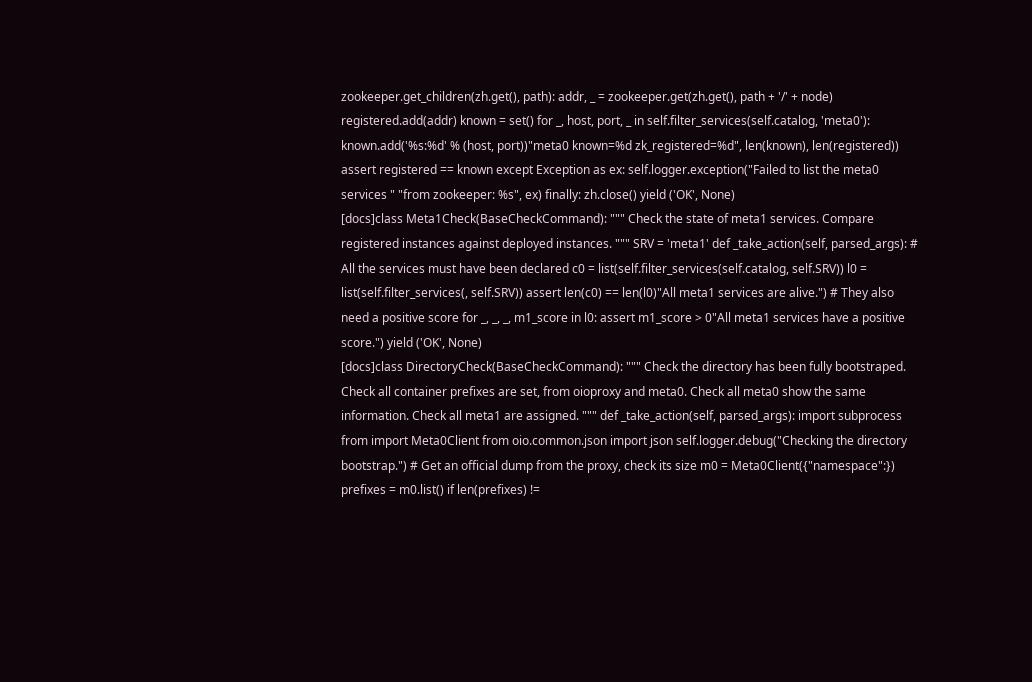zookeeper.get_children(zh.get(), path): addr, _ = zookeeper.get(zh.get(), path + '/' + node) registered.add(addr) known = set() for _, host, port, _ in self.filter_services(self.catalog, 'meta0'): known.add('%s:%d' % (host, port))"meta0 known=%d zk_registered=%d", len(known), len(registered)) assert registered == known except Exception as ex: self.logger.exception("Failed to list the meta0 services " "from zookeeper: %s", ex) finally: zh.close() yield ('OK', None)
[docs]class Meta1Check(BaseCheckCommand): """ Check the state of meta1 services. Compare registered instances against deployed instances. """ SRV = 'meta1' def _take_action(self, parsed_args): # All the services must have been declared c0 = list(self.filter_services(self.catalog, self.SRV)) l0 = list(self.filter_services(, self.SRV)) assert len(c0) == len(l0)"All meta1 services are alive.") # They also need a positive score for _, _, _, m1_score in l0: assert m1_score > 0"All meta1 services have a positive score.") yield ('OK', None)
[docs]class DirectoryCheck(BaseCheckCommand): """ Check the directory has been fully bootstraped. Check all container prefixes are set, from oioproxy and meta0. Check all meta0 show the same information. Check all meta1 are assigned. """ def _take_action(self, parsed_args): import subprocess from import Meta0Client from oio.common.json import json self.logger.debug("Checking the directory bootstrap.") # Get an official dump from the proxy, check its size m0 = Meta0Client({"namespace":}) prefixes = m0.list() if len(prefixes) !=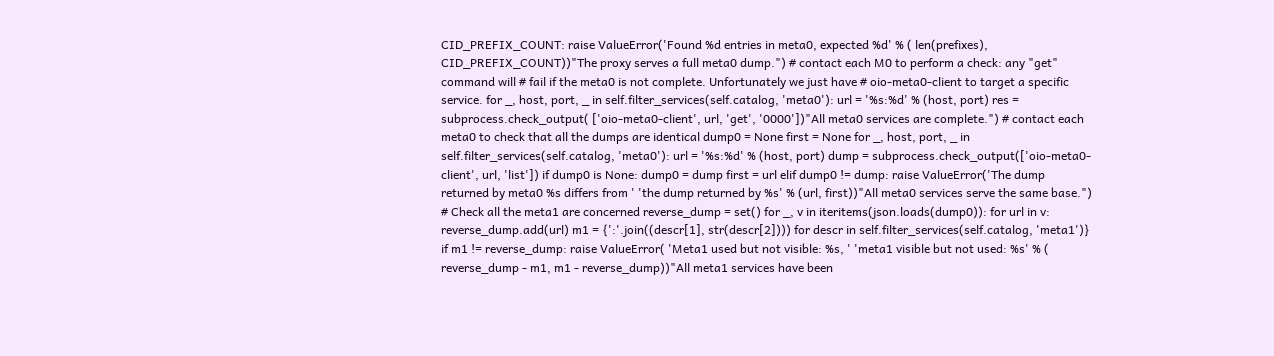CID_PREFIX_COUNT: raise ValueError('Found %d entries in meta0, expected %d' % ( len(prefixes), CID_PREFIX_COUNT))"The proxy serves a full meta0 dump.") # contact each M0 to perform a check: any "get" command will # fail if the meta0 is not complete. Unfortunately we just have # oio-meta0-client to target a specific service. for _, host, port, _ in self.filter_services(self.catalog, 'meta0'): url = '%s:%d' % (host, port) res = subprocess.check_output( ['oio-meta0-client', url, 'get', '0000'])"All meta0 services are complete.") # contact each meta0 to check that all the dumps are identical dump0 = None first = None for _, host, port, _ in self.filter_services(self.catalog, 'meta0'): url = '%s:%d' % (host, port) dump = subprocess.check_output(['oio-meta0-client', url, 'list']) if dump0 is None: dump0 = dump first = url elif dump0 != dump: raise ValueError('The dump returned by meta0 %s differs from ' 'the dump returned by %s' % (url, first))"All meta0 services serve the same base.") # Check all the meta1 are concerned reverse_dump = set() for _, v in iteritems(json.loads(dump0)): for url in v: reverse_dump.add(url) m1 = {':'.join((descr[1], str(descr[2]))) for descr in self.filter_services(self.catalog, 'meta1')} if m1 != reverse_dump: raise ValueError( 'Meta1 used but not visible: %s, ' 'meta1 visible but not used: %s' % ( reverse_dump - m1, m1 - reverse_dump))"All meta1 services have been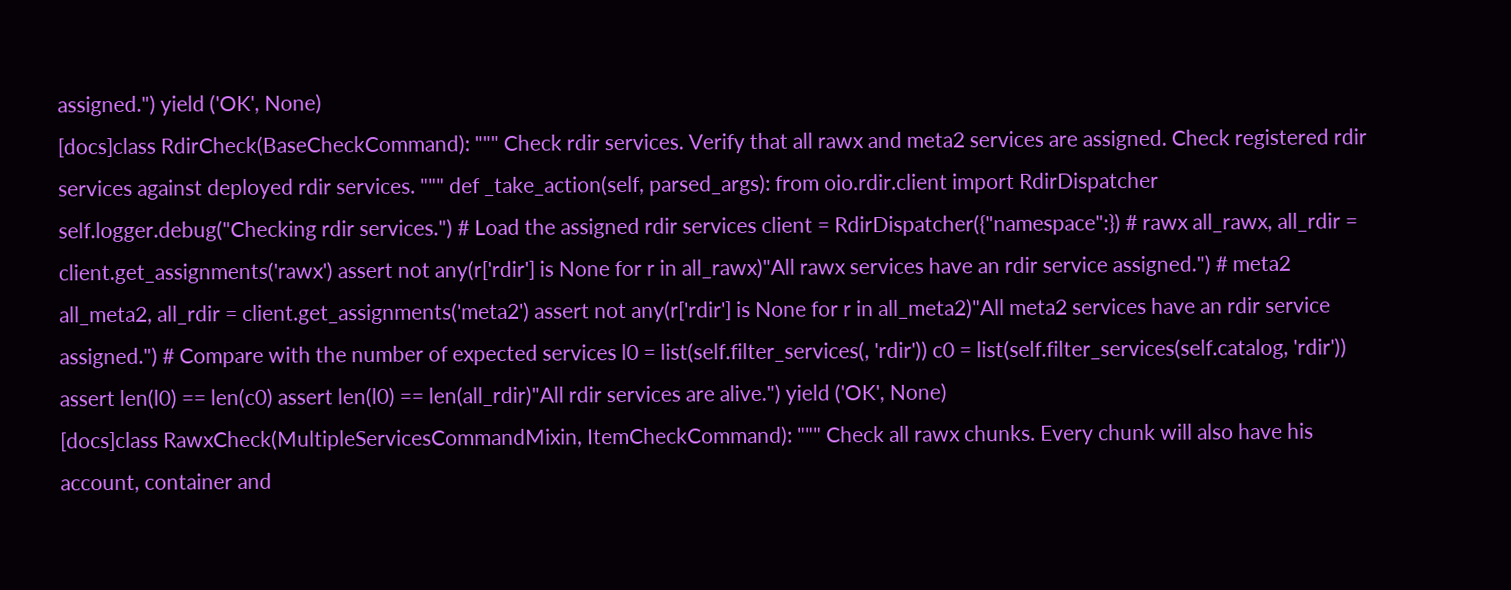assigned.") yield ('OK', None)
[docs]class RdirCheck(BaseCheckCommand): """ Check rdir services. Verify that all rawx and meta2 services are assigned. Check registered rdir services against deployed rdir services. """ def _take_action(self, parsed_args): from oio.rdir.client import RdirDispatcher self.logger.debug("Checking rdir services.") # Load the assigned rdir services client = RdirDispatcher({"namespace":}) # rawx all_rawx, all_rdir = client.get_assignments('rawx') assert not any(r['rdir'] is None for r in all_rawx)"All rawx services have an rdir service assigned.") # meta2 all_meta2, all_rdir = client.get_assignments('meta2') assert not any(r['rdir'] is None for r in all_meta2)"All meta2 services have an rdir service assigned.") # Compare with the number of expected services l0 = list(self.filter_services(, 'rdir')) c0 = list(self.filter_services(self.catalog, 'rdir')) assert len(l0) == len(c0) assert len(l0) == len(all_rdir)"All rdir services are alive.") yield ('OK', None)
[docs]class RawxCheck(MultipleServicesCommandMixin, ItemCheckCommand): """ Check all rawx chunks. Every chunk will also have his account, container and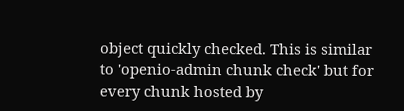object quickly checked. This is similar to 'openio-admin chunk check' but for every chunk hosted by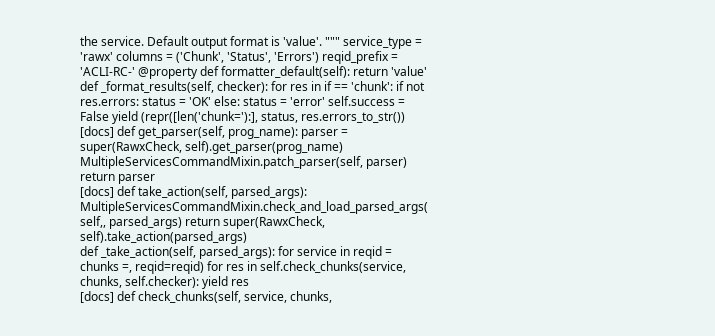the service. Default output format is 'value'. """ service_type = 'rawx' columns = ('Chunk', 'Status', 'Errors') reqid_prefix = 'ACLI-RC-' @property def formatter_default(self): return 'value' def _format_results(self, checker): for res in if == 'chunk': if not res.errors: status = 'OK' else: status = 'error' self.success = False yield (repr([len('chunk='):], status, res.errors_to_str())
[docs] def get_parser(self, prog_name): parser = super(RawxCheck, self).get_parser(prog_name) MultipleServicesCommandMixin.patch_parser(self, parser) return parser
[docs] def take_action(self, parsed_args): MultipleServicesCommandMixin.check_and_load_parsed_args( self,, parsed_args) return super(RawxCheck, self).take_action(parsed_args)
def _take_action(self, parsed_args): for service in reqid = chunks =, reqid=reqid) for res in self.check_chunks(service, chunks, self.checker): yield res
[docs] def check_chunks(self, service, chunks,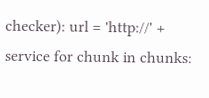checker): url = 'http://' + service for chunk in chunks: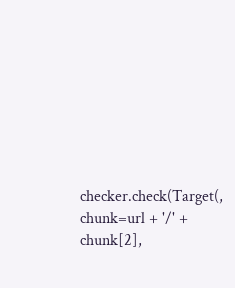checker.check(Target(, chunk=url + '/' + chunk[2],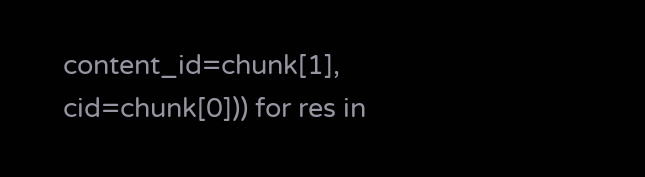content_id=chunk[1], cid=chunk[0])) for res in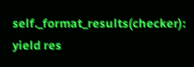self._format_results(checker): yield res